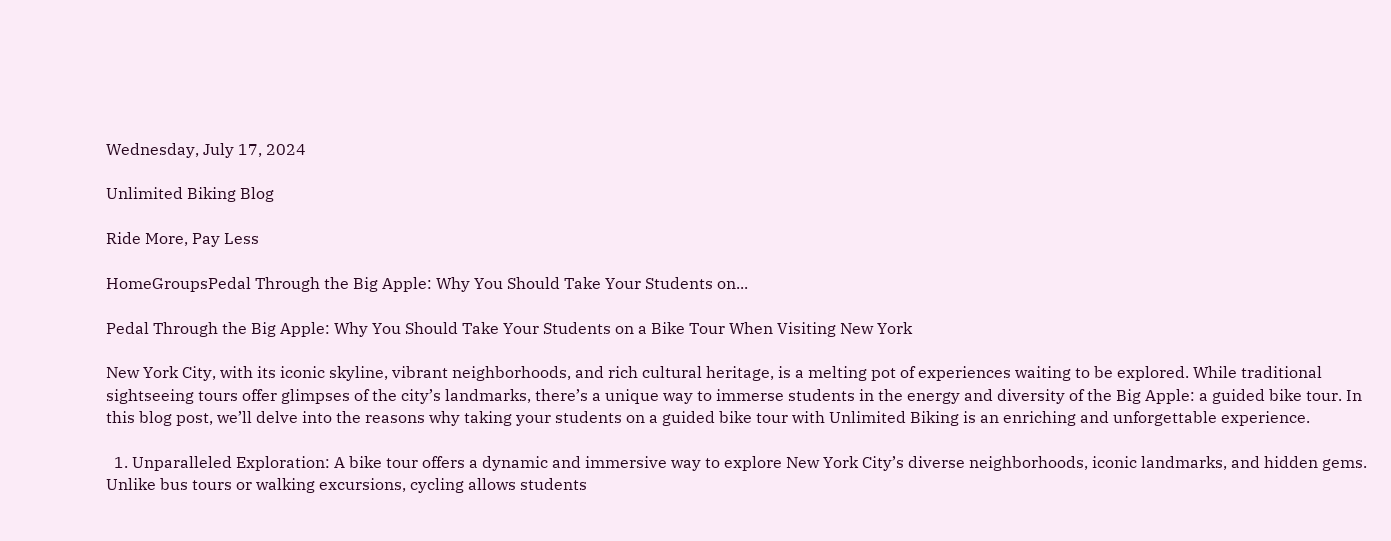Wednesday, July 17, 2024

Unlimited Biking Blog

Ride More, Pay Less

HomeGroupsPedal Through the Big Apple: Why You Should Take Your Students on...

Pedal Through the Big Apple: Why You Should Take Your Students on a Bike Tour When Visiting New York

New York City, with its iconic skyline, vibrant neighborhoods, and rich cultural heritage, is a melting pot of experiences waiting to be explored. While traditional sightseeing tours offer glimpses of the city’s landmarks, there’s a unique way to immerse students in the energy and diversity of the Big Apple: a guided bike tour. In this blog post, we’ll delve into the reasons why taking your students on a guided bike tour with Unlimited Biking is an enriching and unforgettable experience.

  1. Unparalleled Exploration: A bike tour offers a dynamic and immersive way to explore New York City’s diverse neighborhoods, iconic landmarks, and hidden gems. Unlike bus tours or walking excursions, cycling allows students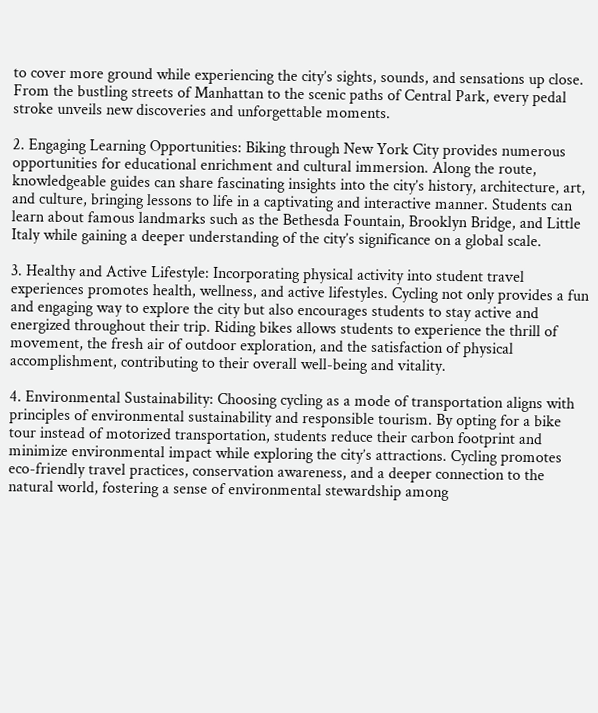to cover more ground while experiencing the city’s sights, sounds, and sensations up close. From the bustling streets of Manhattan to the scenic paths of Central Park, every pedal stroke unveils new discoveries and unforgettable moments.

2. Engaging Learning Opportunities: Biking through New York City provides numerous opportunities for educational enrichment and cultural immersion. Along the route, knowledgeable guides can share fascinating insights into the city’s history, architecture, art, and culture, bringing lessons to life in a captivating and interactive manner. Students can learn about famous landmarks such as the Bethesda Fountain, Brooklyn Bridge, and Little Italy while gaining a deeper understanding of the city’s significance on a global scale.

3. Healthy and Active Lifestyle: Incorporating physical activity into student travel experiences promotes health, wellness, and active lifestyles. Cycling not only provides a fun and engaging way to explore the city but also encourages students to stay active and energized throughout their trip. Riding bikes allows students to experience the thrill of movement, the fresh air of outdoor exploration, and the satisfaction of physical accomplishment, contributing to their overall well-being and vitality.

4. Environmental Sustainability: Choosing cycling as a mode of transportation aligns with principles of environmental sustainability and responsible tourism. By opting for a bike tour instead of motorized transportation, students reduce their carbon footprint and minimize environmental impact while exploring the city’s attractions. Cycling promotes eco-friendly travel practices, conservation awareness, and a deeper connection to the natural world, fostering a sense of environmental stewardship among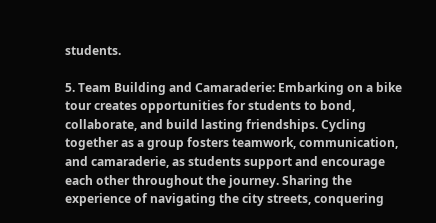students.

5. Team Building and Camaraderie: Embarking on a bike tour creates opportunities for students to bond, collaborate, and build lasting friendships. Cycling together as a group fosters teamwork, communication, and camaraderie, as students support and encourage each other throughout the journey. Sharing the experience of navigating the city streets, conquering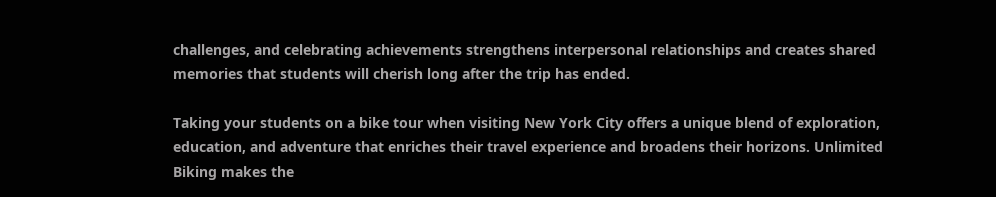challenges, and celebrating achievements strengthens interpersonal relationships and creates shared memories that students will cherish long after the trip has ended.

Taking your students on a bike tour when visiting New York City offers a unique blend of exploration, education, and adventure that enriches their travel experience and broadens their horizons. Unlimited Biking makes the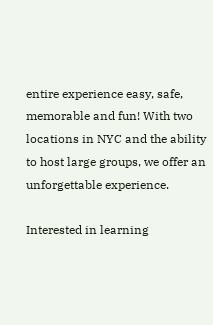entire experience easy, safe, memorable and fun! With two locations in NYC and the ability to host large groups, we offer an unforgettable experience.

Interested in learning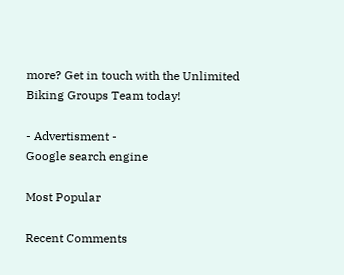more? Get in touch with the Unlimited Biking Groups Team today!

- Advertisment -
Google search engine

Most Popular

Recent Comments